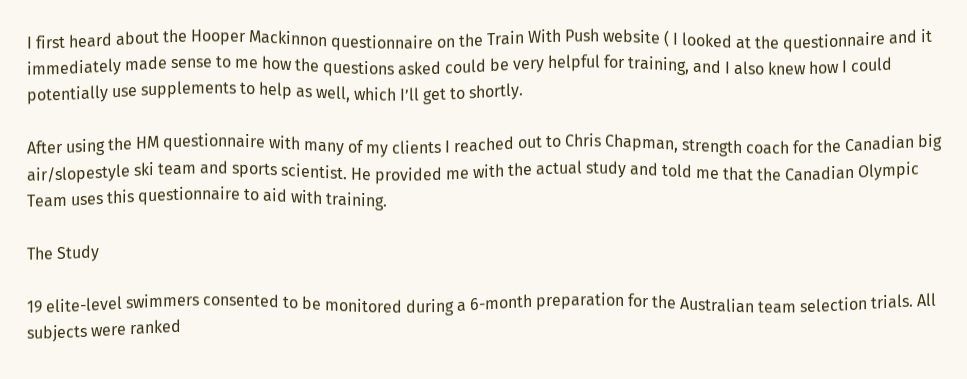I first heard about the Hooper Mackinnon questionnaire on the Train With Push website ( I looked at the questionnaire and it immediately made sense to me how the questions asked could be very helpful for training, and I also knew how I could potentially use supplements to help as well, which I’ll get to shortly.

After using the HM questionnaire with many of my clients I reached out to Chris Chapman, strength coach for the Canadian big air/slopestyle ski team and sports scientist. He provided me with the actual study and told me that the Canadian Olympic Team uses this questionnaire to aid with training.

The Study

19 elite-level swimmers consented to be monitored during a 6-month preparation for the Australian team selection trials. All subjects were ranked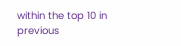within the top 10 in previous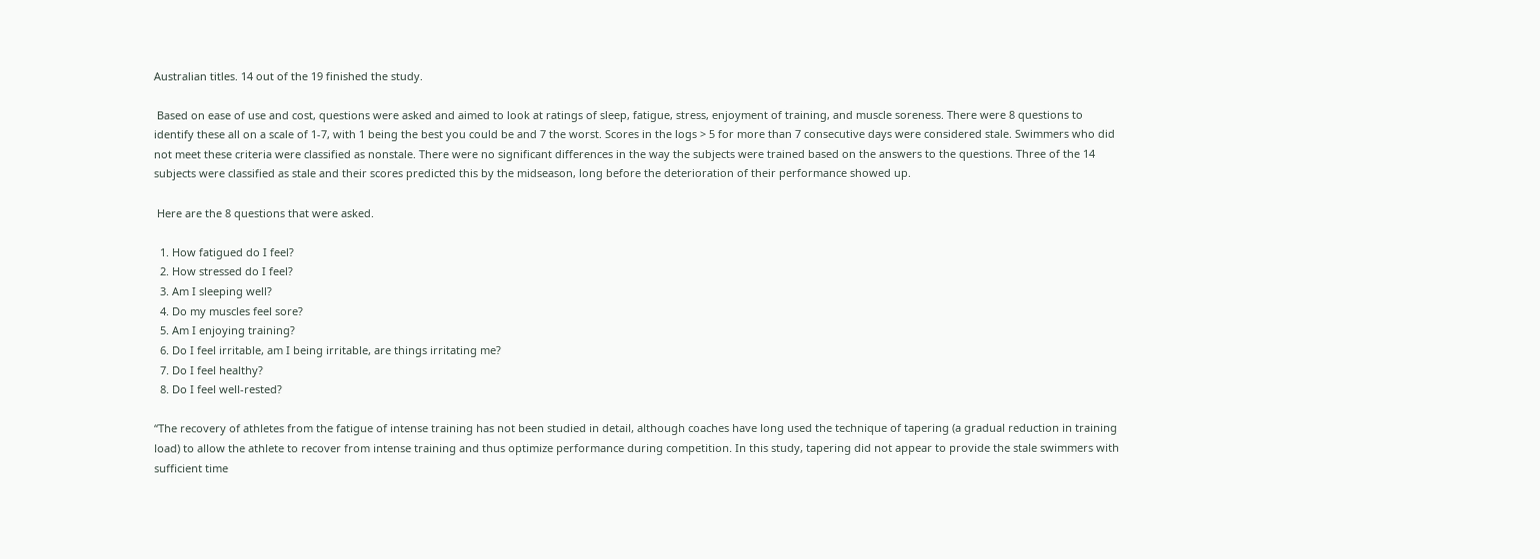Australian titles. 14 out of the 19 finished the study.

 Based on ease of use and cost, questions were asked and aimed to look at ratings of sleep, fatigue, stress, enjoyment of training, and muscle soreness. There were 8 questions to identify these all on a scale of 1-7, with 1 being the best you could be and 7 the worst. Scores in the logs > 5 for more than 7 consecutive days were considered stale. Swimmers who did not meet these criteria were classified as nonstale. There were no significant differences in the way the subjects were trained based on the answers to the questions. Three of the 14 subjects were classified as stale and their scores predicted this by the midseason, long before the deterioration of their performance showed up.

 Here are the 8 questions that were asked.

  1. How fatigued do I feel?
  2. How stressed do I feel?
  3. Am I sleeping well?
  4. Do my muscles feel sore?
  5. Am I enjoying training?
  6. Do I feel irritable, am I being irritable, are things irritating me?
  7. Do I feel healthy?
  8. Do I feel well-rested?

“The recovery of athletes from the fatigue of intense training has not been studied in detail, although coaches have long used the technique of tapering (a gradual reduction in training load) to allow the athlete to recover from intense training and thus optimize performance during competition. In this study, tapering did not appear to provide the stale swimmers with sufficient time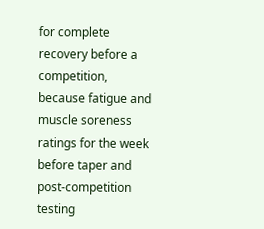for complete recovery before a competition, because fatigue and muscle soreness ratings for the week before taper and post-competition testing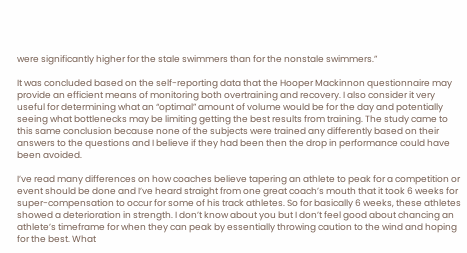were significantly higher for the stale swimmers than for the nonstale swimmers.”

It was concluded based on the self-reporting data that the Hooper Mackinnon questionnaire may provide an efficient means of monitoring both overtraining and recovery. I also consider it very useful for determining what an “optimal” amount of volume would be for the day and potentially seeing what bottlenecks may be limiting getting the best results from training. The study came to this same conclusion because none of the subjects were trained any differently based on their answers to the questions and I believe if they had been then the drop in performance could have been avoided.

I’ve read many differences on how coaches believe tapering an athlete to peak for a competition or event should be done and I’ve heard straight from one great coach’s mouth that it took 6 weeks for super-compensation to occur for some of his track athletes. So for basically 6 weeks, these athletes showed a deterioration in strength. I don’t know about you but I don’t feel good about chancing an athlete’s timeframe for when they can peak by essentially throwing caution to the wind and hoping for the best. What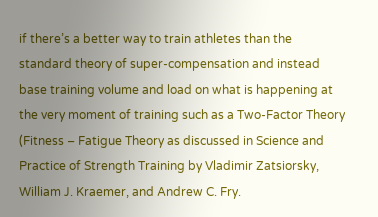if there’s a better way to train athletes than the standard theory of super-compensation and instead base training volume and load on what is happening at the very moment of training such as a Two-Factor Theory (Fitness – Fatigue Theory as discussed in Science and Practice of Strength Training by Vladimir Zatsiorsky, William J. Kraemer, and Andrew C. Fry.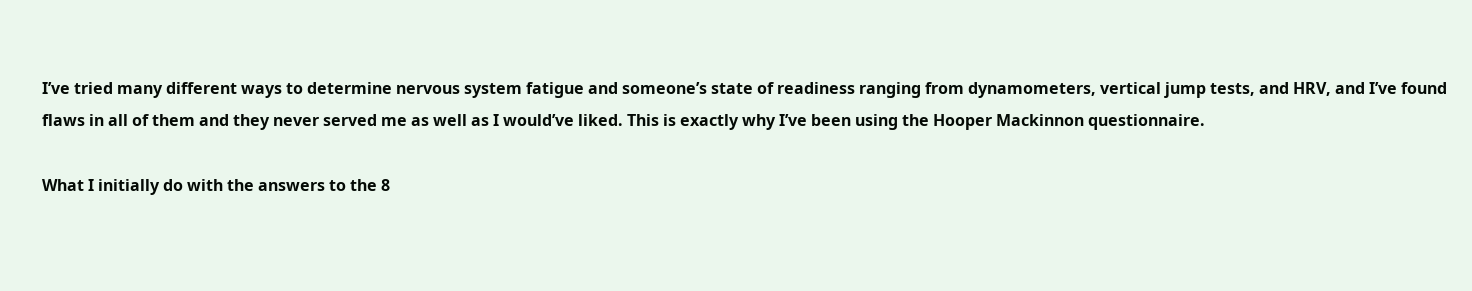I’ve tried many different ways to determine nervous system fatigue and someone’s state of readiness ranging from dynamometers, vertical jump tests, and HRV, and I’ve found flaws in all of them and they never served me as well as I would’ve liked. This is exactly why I’ve been using the Hooper Mackinnon questionnaire.

What I initially do with the answers to the 8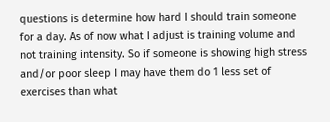questions is determine how hard I should train someone for a day. As of now what I adjust is training volume and not training intensity. So if someone is showing high stress and/or poor sleep I may have them do 1 less set of exercises than what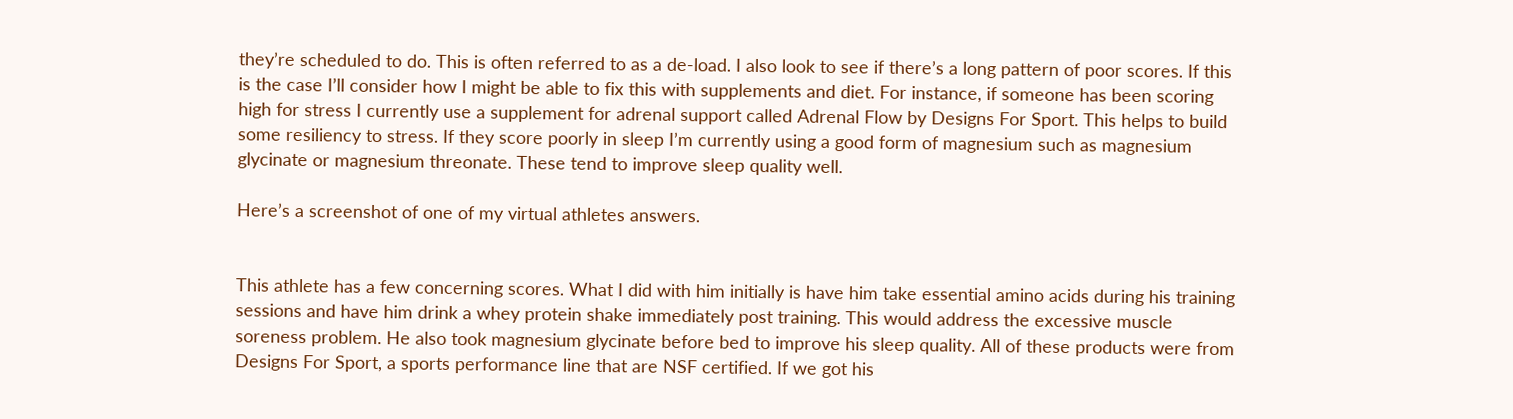they’re scheduled to do. This is often referred to as a de-load. I also look to see if there’s a long pattern of poor scores. If this is the case I’ll consider how I might be able to fix this with supplements and diet. For instance, if someone has been scoring high for stress I currently use a supplement for adrenal support called Adrenal Flow by Designs For Sport. This helps to build some resiliency to stress. If they score poorly in sleep I’m currently using a good form of magnesium such as magnesium glycinate or magnesium threonate. These tend to improve sleep quality well.

Here’s a screenshot of one of my virtual athletes answers.


This athlete has a few concerning scores. What I did with him initially is have him take essential amino acids during his training sessions and have him drink a whey protein shake immediately post training. This would address the excessive muscle soreness problem. He also took magnesium glycinate before bed to improve his sleep quality. All of these products were from Designs For Sport, a sports performance line that are NSF certified. If we got his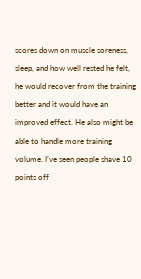scores down on muscle soreness, sleep, and how well rested he felt, he would recover from the training better and it would have an improved effect. He also might be able to handle more training volume. I’ve seen people shave 10 points off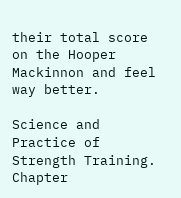their total score on the Hooper Mackinnon and feel way better.

Science and Practice of Strength Training. Chapter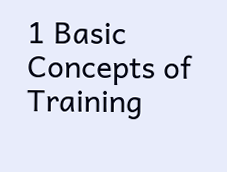1 Basic Concepts of Training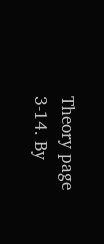Theory page 3-14. By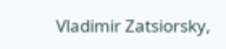Vladimir Zatsiorsky,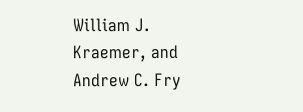William J. Kraemer, and Andrew C. Fry